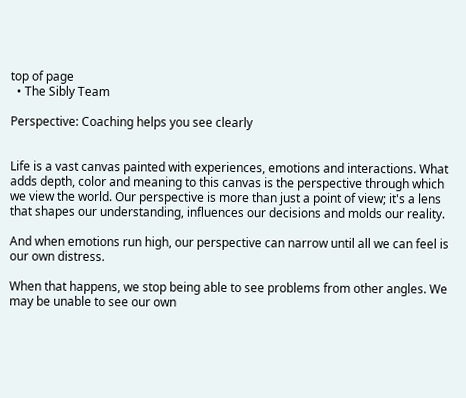top of page
  • The Sibly Team

Perspective: Coaching helps you see clearly


Life is a vast canvas painted with experiences, emotions and interactions. What adds depth, color and meaning to this canvas is the perspective through which we view the world. Our perspective is more than just a point of view; it's a lens that shapes our understanding, influences our decisions and molds our reality.

And when emotions run high, our perspective can narrow until all we can feel is our own distress.

When that happens, we stop being able to see problems from other angles. We may be unable to see our own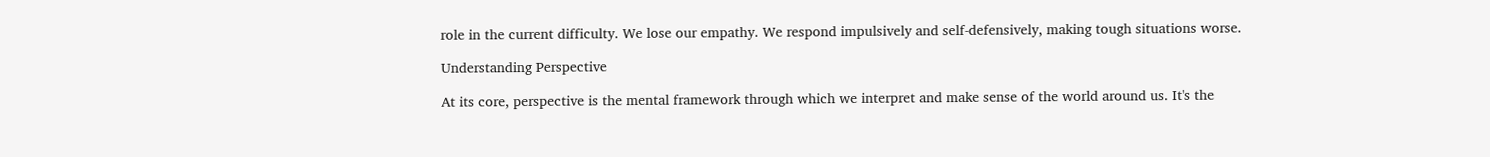role in the current difficulty. We lose our empathy. We respond impulsively and self-defensively, making tough situations worse.

Understanding Perspective

At its core, perspective is the mental framework through which we interpret and make sense of the world around us. It's the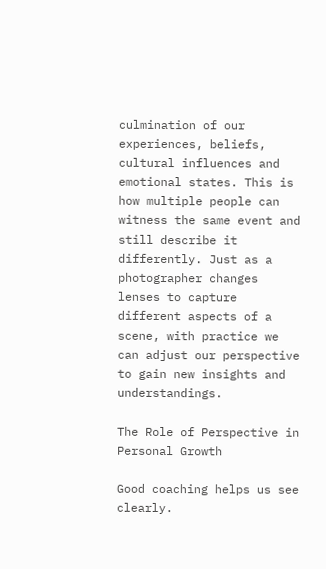culmination of our experiences, beliefs, cultural influences and emotional states. This is how multiple people can witness the same event and still describe it differently. Just as a photographer changes lenses to capture different aspects of a scene, with practice we can adjust our perspective to gain new insights and understandings.

The Role of Perspective in Personal Growth

Good coaching helps us see clearly.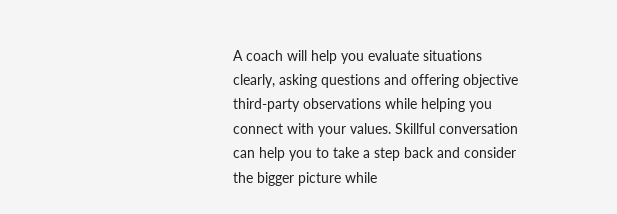A coach will help you evaluate situations clearly, asking questions and offering objective third-party observations while helping you connect with your values. Skillful conversation can help you to take a step back and consider the bigger picture while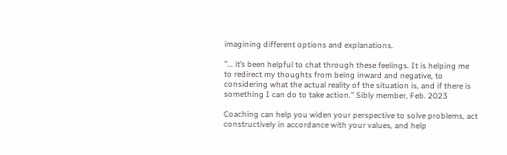imagining different options and explanations.

"... it’s been helpful to chat through these feelings. It is helping me to redirect my thoughts from being inward and negative, to considering what the actual reality of the situation is, and if there is something I can do to take action." Sibly member, Feb. 2023

Coaching can help you widen your perspective to solve problems, act constructively in accordance with your values, and help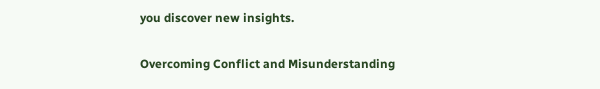you discover new insights.

Overcoming Conflict and Misunderstanding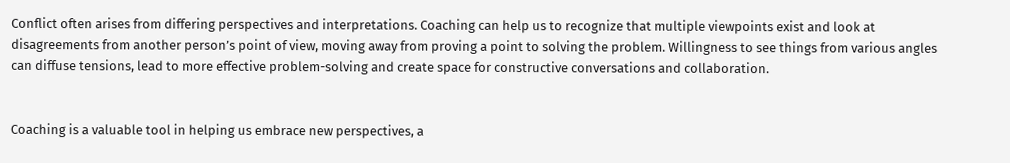Conflict often arises from differing perspectives and interpretations. Coaching can help us to recognize that multiple viewpoints exist and look at disagreements from another person’s point of view, moving away from proving a point to solving the problem. Willingness to see things from various angles can diffuse tensions, lead to more effective problem-solving and create space for constructive conversations and collaboration.


Coaching is a valuable tool in helping us embrace new perspectives, a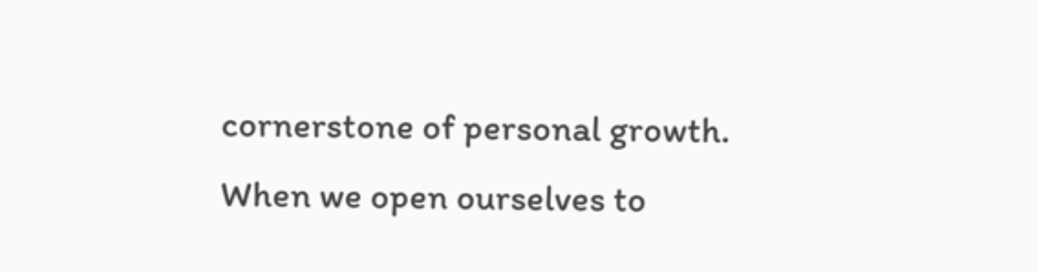cornerstone of personal growth. When we open ourselves to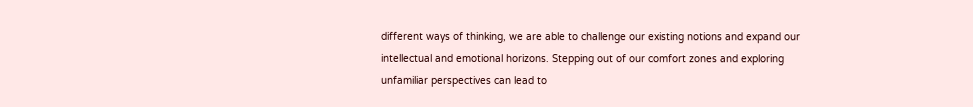different ways of thinking, we are able to challenge our existing notions and expand our intellectual and emotional horizons. Stepping out of our comfort zones and exploring unfamiliar perspectives can lead to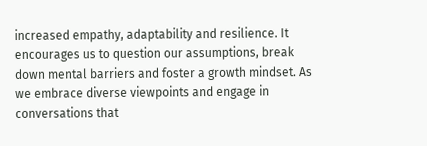increased empathy, adaptability and resilience. It encourages us to question our assumptions, break down mental barriers and foster a growth mindset. As we embrace diverse viewpoints and engage in conversations that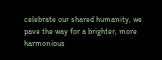celebrate our shared humanity, we pave the way for a brighter, more harmonious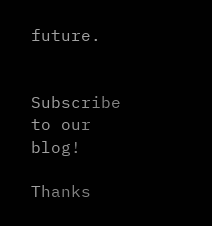future.


Subscribe to our blog!

Thanks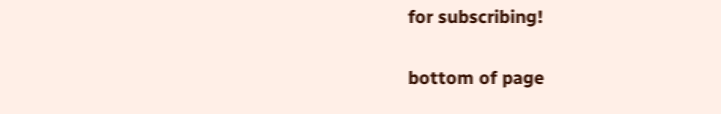for subscribing!

bottom of page